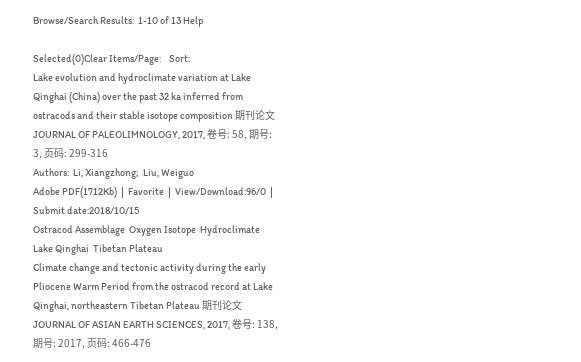Browse/Search Results:  1-10 of 13 Help

Selected(0)Clear Items/Page:    Sort:
Lake evolution and hydroclimate variation at Lake Qinghai (China) over the past 32 ka inferred from ostracods and their stable isotope composition 期刊论文
JOURNAL OF PALEOLIMNOLOGY, 2017, 卷号: 58, 期号: 3, 页码: 299-316
Authors:  Li, Xiangzhong;  Liu, Weiguo
Adobe PDF(1712Kb)  |  Favorite  |  View/Download:96/0  |  Submit date:2018/10/15
Ostracod Assemblage  Oxygen Isotope  Hydroclimate  Lake Qinghai  Tibetan Plateau
Climate change and tectonic activity during the early Pliocene Warm Period from the ostracod record at Lake Qinghai, northeastern Tibetan Plateau 期刊论文
JOURNAL OF ASIAN EARTH SCIENCES, 2017, 卷号: 138, 期号: 2017, 页码: 466-476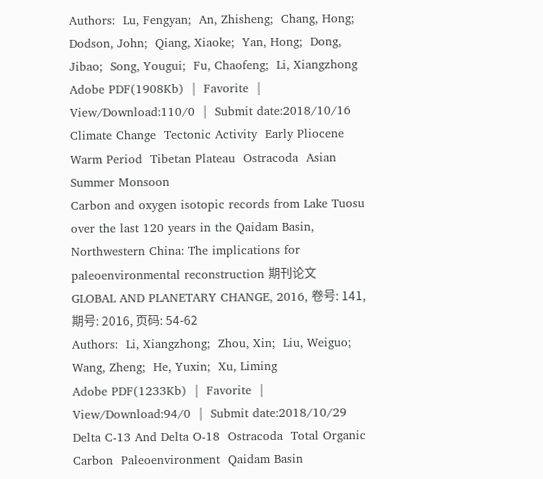Authors:  Lu, Fengyan;  An, Zhisheng;  Chang, Hong;  Dodson, John;  Qiang, Xiaoke;  Yan, Hong;  Dong, Jibao;  Song, Yougui;  Fu, Chaofeng;  Li, Xiangzhong
Adobe PDF(1908Kb)  |  Favorite  |  View/Download:110/0  |  Submit date:2018/10/16
Climate Change  Tectonic Activity  Early Pliocene Warm Period  Tibetan Plateau  Ostracoda  Asian Summer Monsoon
Carbon and oxygen isotopic records from Lake Tuosu over the last 120 years in the Qaidam Basin, Northwestern China: The implications for paleoenvironmental reconstruction 期刊论文
GLOBAL AND PLANETARY CHANGE, 2016, 卷号: 141, 期号: 2016, 页码: 54-62
Authors:  Li, Xiangzhong;  Zhou, Xin;  Liu, Weiguo;  Wang, Zheng;  He, Yuxin;  Xu, Liming
Adobe PDF(1233Kb)  |  Favorite  |  View/Download:94/0  |  Submit date:2018/10/29
Delta C-13 And Delta O-18  Ostracoda  Total Organic Carbon  Paleoenvironment  Qaidam Basin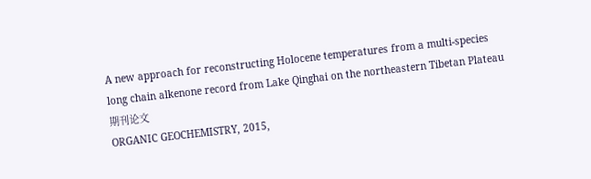A new approach for reconstructing Holocene temperatures from a multi-species long chain alkenone record from Lake Qinghai on the northeastern Tibetan Plateau 期刊论文
ORGANIC GEOCHEMISTRY, 2015,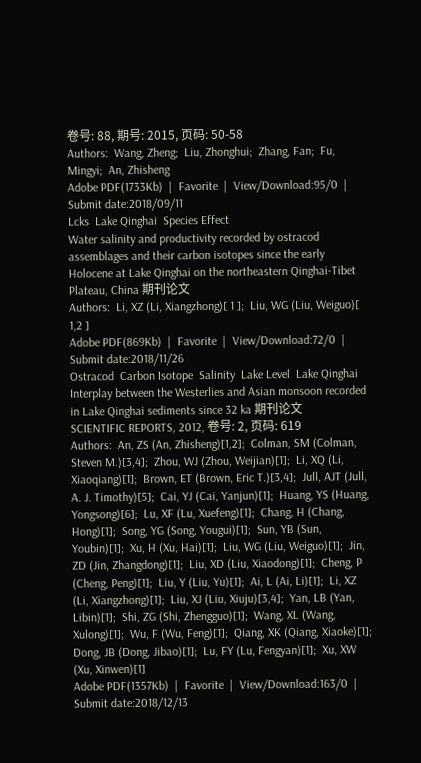卷号: 88, 期号: 2015, 页码: 50-58
Authors:  Wang, Zheng;  Liu, Zhonghui;  Zhang, Fan;  Fu, Mingyi;  An, Zhisheng
Adobe PDF(1733Kb)  |  Favorite  |  View/Download:95/0  |  Submit date:2018/09/11
Lcks  Lake Qinghai  Species Effect
Water salinity and productivity recorded by ostracod assemblages and their carbon isotopes since the early Holocene at Lake Qinghai on the northeastern Qinghai-Tibet Plateau, China 期刊论文
Authors:  Li, XZ (Li, Xiangzhong)[ 1 ];  Liu, WG (Liu, Weiguo)[ 1,2 ]
Adobe PDF(869Kb)  |  Favorite  |  View/Download:72/0  |  Submit date:2018/11/26
Ostracod  Carbon Isotope  Salinity  Lake Level  Lake Qinghai
Interplay between the Westerlies and Asian monsoon recorded in Lake Qinghai sediments since 32 ka 期刊论文
SCIENTIFIC REPORTS, 2012, 卷号: 2, 页码: 619
Authors:  An, ZS (An, Zhisheng)[1,2];  Colman, SM (Colman, Steven M.)[3,4];  Zhou, WJ (Zhou, Weijian)[1];  Li, XQ (Li, Xiaoqiang)[1];  Brown, ET (Brown, Eric T.)[3,4];  Jull, AJT (Jull, A. J. Timothy)[5];  Cai, YJ (Cai, Yanjun)[1];  Huang, YS (Huang, Yongsong)[6];  Lu, XF (Lu, Xuefeng)[1];  Chang, H (Chang, Hong)[1];  Song, YG (Song, Yougui)[1];  Sun, YB (Sun, Youbin)[1];  Xu, H (Xu, Hai)[1];  Liu, WG (Liu, Weiguo)[1];  Jin, ZD (Jin, Zhangdong)[1];  Liu, XD (Liu, Xiaodong)[1];  Cheng, P (Cheng, Peng)[1];  Liu, Y (Liu, Yu)[1];  Ai, L (Ai, Li)[1];  Li, XZ (Li, Xiangzhong)[1];  Liu, XJ (Liu, Xiuju)[3,4];  Yan, LB (Yan, Libin)[1];  Shi, ZG (Shi, Zhengguo)[1];  Wang, XL (Wang, Xulong)[1];  Wu, F (Wu, Feng)[1];  Qiang, XK (Qiang, Xiaoke)[1];  Dong, JB (Dong, Jibao)[1];  Lu, FY (Lu, Fengyan)[1];  Xu, XW (Xu, Xinwen)[1]
Adobe PDF(1357Kb)  |  Favorite  |  View/Download:163/0  |  Submit date:2018/12/13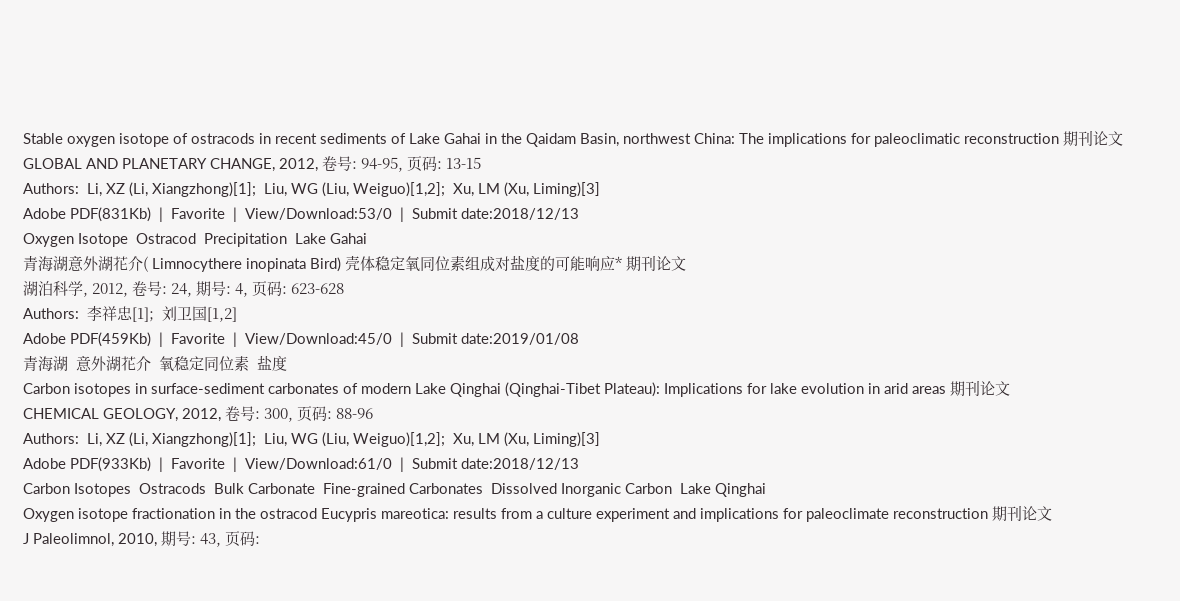Stable oxygen isotope of ostracods in recent sediments of Lake Gahai in the Qaidam Basin, northwest China: The implications for paleoclimatic reconstruction 期刊论文
GLOBAL AND PLANETARY CHANGE, 2012, 卷号: 94-95, 页码: 13-15
Authors:  Li, XZ (Li, Xiangzhong)[1];  Liu, WG (Liu, Weiguo)[1,2];  Xu, LM (Xu, Liming)[3]
Adobe PDF(831Kb)  |  Favorite  |  View/Download:53/0  |  Submit date:2018/12/13
Oxygen Isotope  Ostracod  Precipitation  Lake Gahai
青海湖意外湖花介( Limnocythere inopinata Bird) 壳体稳定氧同位素组成对盐度的可能响应* 期刊论文
湖泊科学, 2012, 卷号: 24, 期号: 4, 页码: 623-628
Authors:  李祥忠[1];  刘卫国[1,2]
Adobe PDF(459Kb)  |  Favorite  |  View/Download:45/0  |  Submit date:2019/01/08
青海湖  意外湖花介  氧稳定同位素  盐度
Carbon isotopes in surface-sediment carbonates of modern Lake Qinghai (Qinghai-Tibet Plateau): Implications for lake evolution in arid areas 期刊论文
CHEMICAL GEOLOGY, 2012, 卷号: 300, 页码: 88-96
Authors:  Li, XZ (Li, Xiangzhong)[1];  Liu, WG (Liu, Weiguo)[1,2];  Xu, LM (Xu, Liming)[3]
Adobe PDF(933Kb)  |  Favorite  |  View/Download:61/0  |  Submit date:2018/12/13
Carbon Isotopes  Ostracods  Bulk Carbonate  Fine-grained Carbonates  Dissolved Inorganic Carbon  Lake Qinghai
Oxygen isotope fractionation in the ostracod Eucypris mareotica: results from a culture experiment and implications for paleoclimate reconstruction 期刊论文
J Paleolimnol, 2010, 期号: 43, 页码: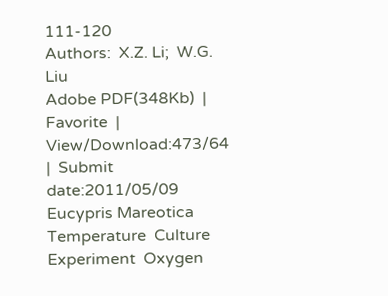111-120
Authors:  X.Z. Li;  W.G. Liu
Adobe PDF(348Kb)  |  Favorite  |  View/Download:473/64  |  Submit date:2011/05/09
Eucypris Mareotica  Temperature  Culture Experiment  Oxygen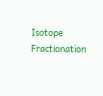Isotope Fractionation